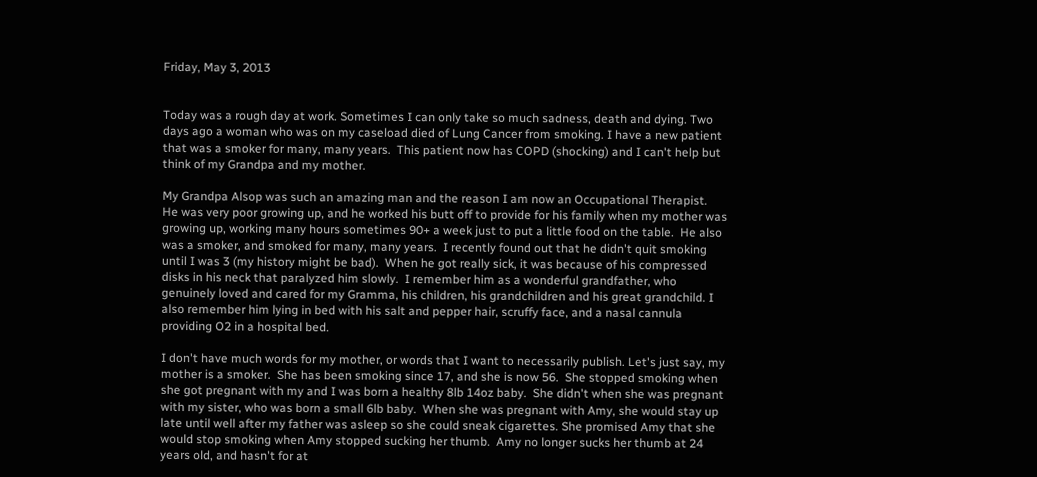Friday, May 3, 2013


Today was a rough day at work. Sometimes I can only take so much sadness, death and dying. Two days ago a woman who was on my caseload died of Lung Cancer from smoking. I have a new patient that was a smoker for many, many years.  This patient now has COPD (shocking) and I can't help but think of my Grandpa and my mother.

My Grandpa Alsop was such an amazing man and the reason I am now an Occupational Therapist.  He was very poor growing up, and he worked his butt off to provide for his family when my mother was growing up, working many hours sometimes 90+ a week just to put a little food on the table.  He also was a smoker, and smoked for many, many years.  I recently found out that he didn't quit smoking until I was 3 (my history might be bad).  When he got really sick, it was because of his compressed disks in his neck that paralyzed him slowly.  I remember him as a wonderful grandfather, who genuinely loved and cared for my Gramma, his children, his grandchildren and his great grandchild. I also remember him lying in bed with his salt and pepper hair, scruffy face, and a nasal cannula providing O2 in a hospital bed.

I don't have much words for my mother, or words that I want to necessarily publish. Let's just say, my mother is a smoker.  She has been smoking since 17, and she is now 56.  She stopped smoking when she got pregnant with my and I was born a healthy 8lb 14oz baby.  She didn't when she was pregnant with my sister, who was born a small 6lb baby.  When she was pregnant with Amy, she would stay up late until well after my father was asleep so she could sneak cigarettes. She promised Amy that she would stop smoking when Amy stopped sucking her thumb.  Amy no longer sucks her thumb at 24 years old, and hasn't for at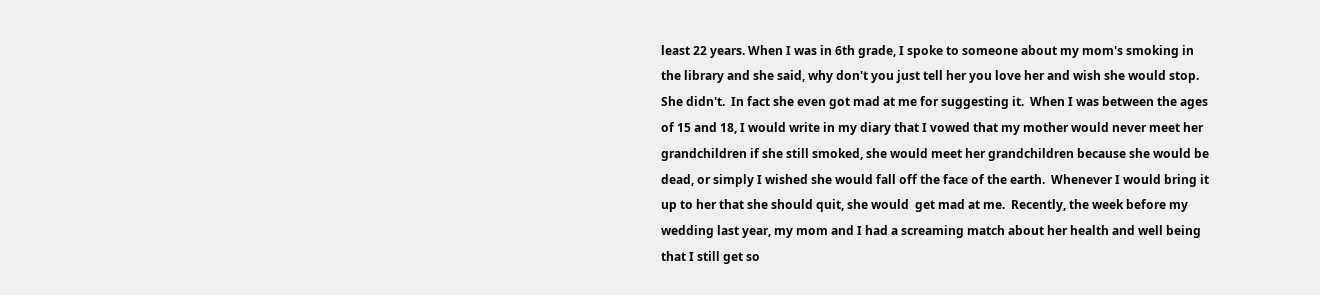least 22 years. When I was in 6th grade, I spoke to someone about my mom's smoking in the library and she said, why don't you just tell her you love her and wish she would stop. She didn't.  In fact she even got mad at me for suggesting it.  When I was between the ages of 15 and 18, I would write in my diary that I vowed that my mother would never meet her grandchildren if she still smoked, she would meet her grandchildren because she would be dead, or simply I wished she would fall off the face of the earth.  Whenever I would bring it up to her that she should quit, she would  get mad at me.  Recently, the week before my wedding last year, my mom and I had a screaming match about her health and well being that I still get so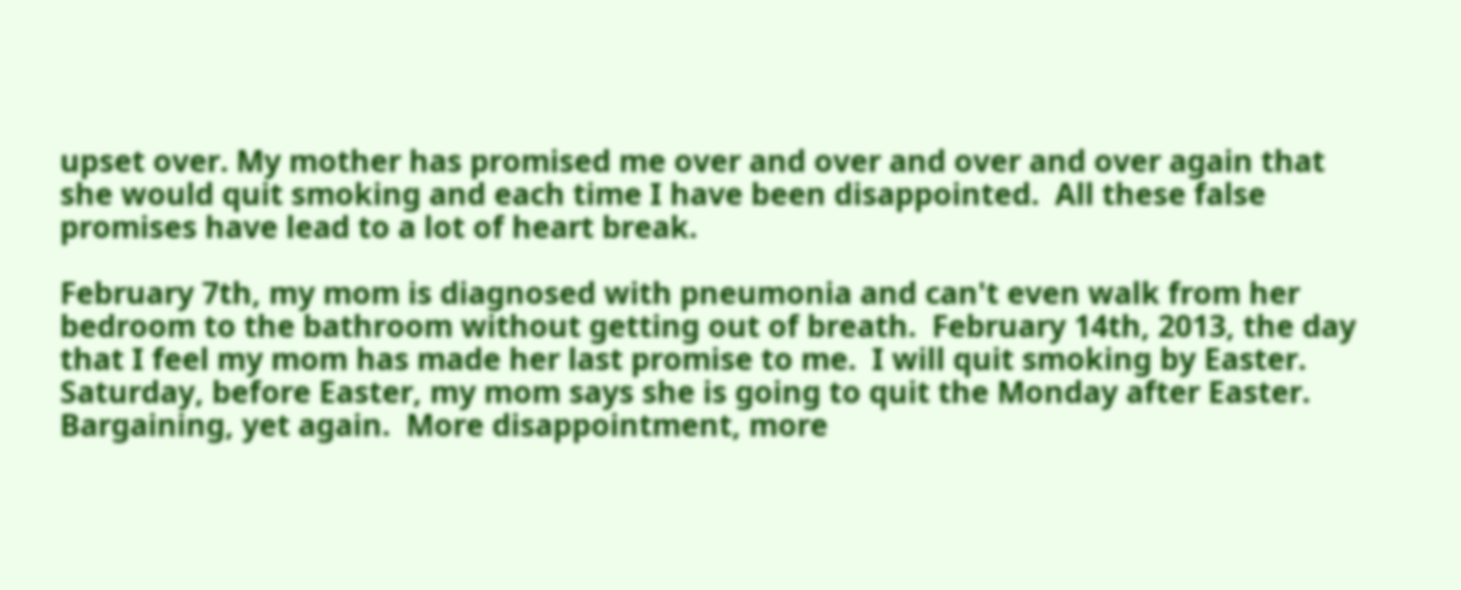upset over. My mother has promised me over and over and over and over again that she would quit smoking and each time I have been disappointed.  All these false promises have lead to a lot of heart break.

February 7th, my mom is diagnosed with pneumonia and can't even walk from her bedroom to the bathroom without getting out of breath.  February 14th, 2013, the day that I feel my mom has made her last promise to me.  I will quit smoking by Easter.  Saturday, before Easter, my mom says she is going to quit the Monday after Easter.  Bargaining, yet again.  More disappointment, more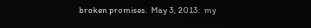broken promises.  May 3, 2013:  my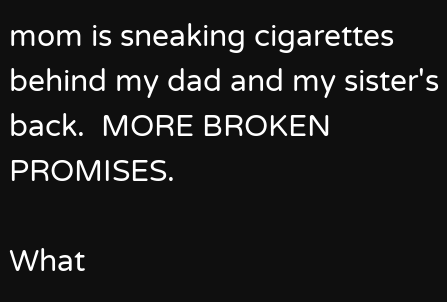mom is sneaking cigarettes behind my dad and my sister's back.  MORE BROKEN PROMISES.

What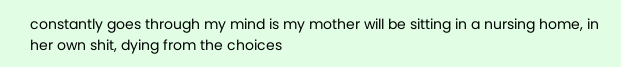constantly goes through my mind is my mother will be sitting in a nursing home, in her own shit, dying from the choices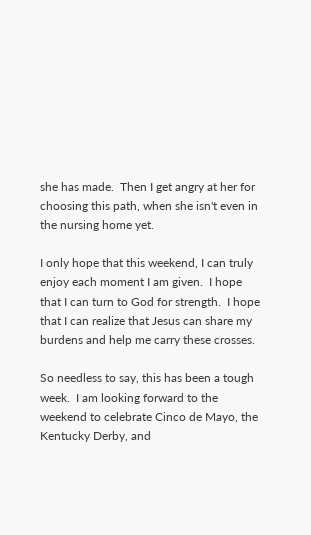she has made.  Then I get angry at her for choosing this path, when she isn't even in the nursing home yet.

I only hope that this weekend, I can truly enjoy each moment I am given.  I hope that I can turn to God for strength.  I hope that I can realize that Jesus can share my burdens and help me carry these crosses.

So needless to say, this has been a tough week.  I am looking forward to the weekend to celebrate Cinco de Mayo, the Kentucky Derby, and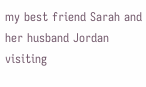my best friend Sarah and her husband Jordan visiting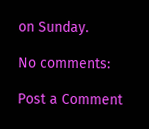on Sunday.

No comments:

Post a Comment